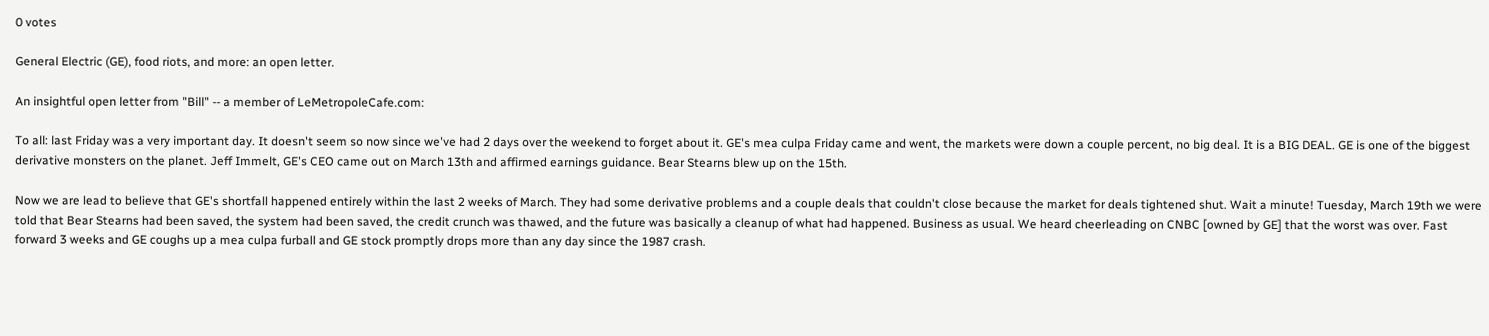0 votes

General Electric (GE), food riots, and more: an open letter.

An insightful open letter from "Bill" -- a member of LeMetropoleCafe.com:

To all: last Friday was a very important day. It doesn't seem so now since we've had 2 days over the weekend to forget about it. GE's mea culpa Friday came and went, the markets were down a couple percent, no big deal. It is a BIG DEAL. GE is one of the biggest derivative monsters on the planet. Jeff Immelt, GE's CEO came out on March 13th and affirmed earnings guidance. Bear Stearns blew up on the 15th.

Now we are lead to believe that GE's shortfall happened entirely within the last 2 weeks of March. They had some derivative problems and a couple deals that couldn't close because the market for deals tightened shut. Wait a minute! Tuesday, March 19th we were told that Bear Stearns had been saved, the system had been saved, the credit crunch was thawed, and the future was basically a cleanup of what had happened. Business as usual. We heard cheerleading on CNBC [owned by GE] that the worst was over. Fast forward 3 weeks and GE coughs up a mea culpa furball and GE stock promptly drops more than any day since the 1987 crash.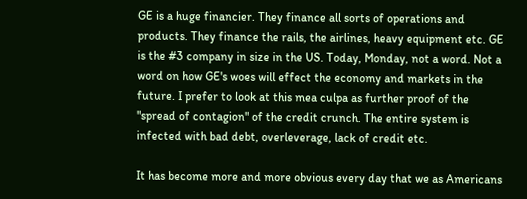GE is a huge financier. They finance all sorts of operations and products. They finance the rails, the airlines, heavy equipment etc. GE is the #3 company in size in the US. Today, Monday, not a word. Not a word on how GE's woes will effect the economy and markets in the future. I prefer to look at this mea culpa as further proof of the "spread of contagion" of the credit crunch. The entire system is infected with bad debt, overleverage, lack of credit etc.

It has become more and more obvious every day that we as Americans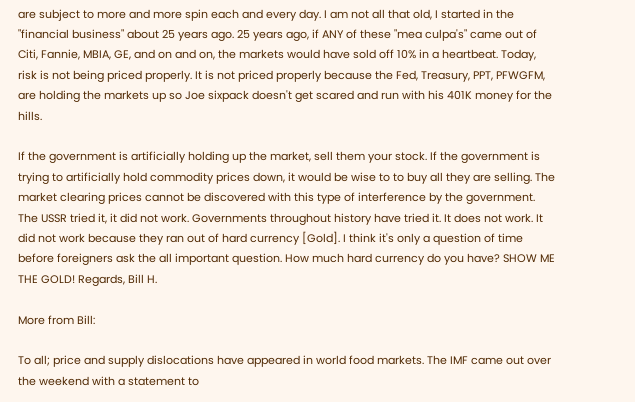are subject to more and more spin each and every day. I am not all that old, I started in the "financial business" about 25 years ago. 25 years ago, if ANY of these "mea culpa's" came out of Citi, Fannie, MBIA, GE, and on and on, the markets would have sold off 10% in a heartbeat. Today, risk is not being priced properly. It is not priced properly because the Fed, Treasury, PPT, PFWGFM, are holding the markets up so Joe sixpack doesn't get scared and run with his 401K money for the hills.

If the government is artificially holding up the market, sell them your stock. If the government is trying to artificially hold commodity prices down, it would be wise to to buy all they are selling. The market clearing prices cannot be discovered with this type of interference by the government. The USSR tried it, it did not work. Governments throughout history have tried it. It does not work. It did not work because they ran out of hard currency [Gold]. I think it's only a question of time before foreigners ask the all important question. How much hard currency do you have? SHOW ME THE GOLD! Regards, Bill H.

More from Bill:

To all; price and supply dislocations have appeared in world food markets. The IMF came out over the weekend with a statement to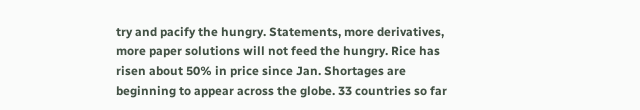try and pacify the hungry. Statements, more derivatives, more paper solutions will not feed the hungry. Rice has risen about 50% in price since Jan. Shortages are beginning to appear across the globe. 33 countries so far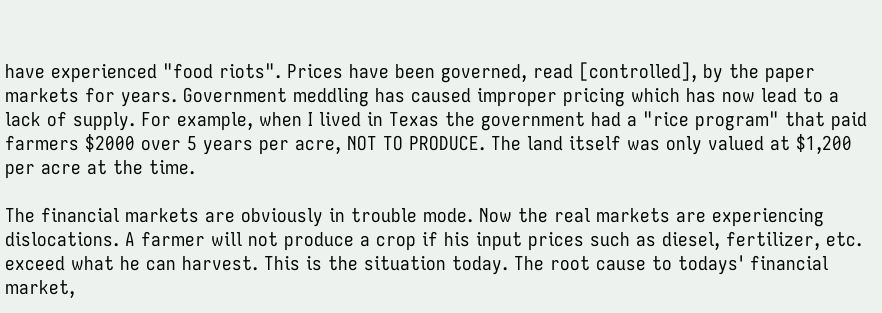have experienced "food riots". Prices have been governed, read [controlled], by the paper markets for years. Government meddling has caused improper pricing which has now lead to a lack of supply. For example, when I lived in Texas the government had a "rice program" that paid farmers $2000 over 5 years per acre, NOT TO PRODUCE. The land itself was only valued at $1,200 per acre at the time.

The financial markets are obviously in trouble mode. Now the real markets are experiencing dislocations. A farmer will not produce a crop if his input prices such as diesel, fertilizer, etc. exceed what he can harvest. This is the situation today. The root cause to todays' financial market,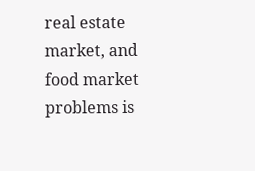real estate market, and food market problems is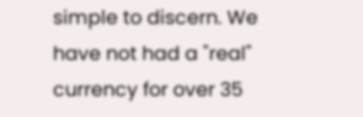simple to discern. We have not had a "real" currency for over 35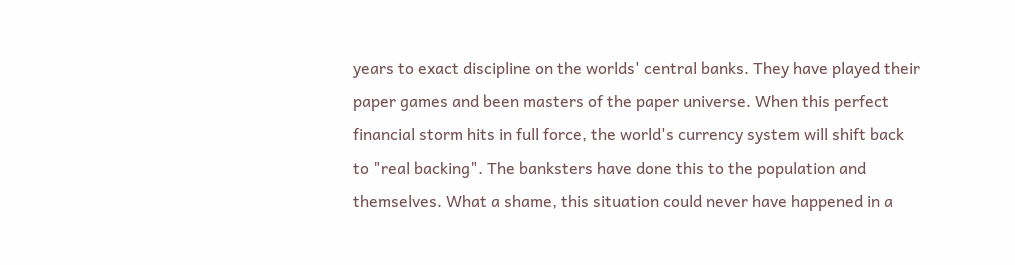years to exact discipline on the worlds' central banks. They have played their paper games and been masters of the paper universe. When this perfect financial storm hits in full force, the world's currency system will shift back to "real backing". The banksters have done this to the population and themselves. What a shame, this situation could never have happened in a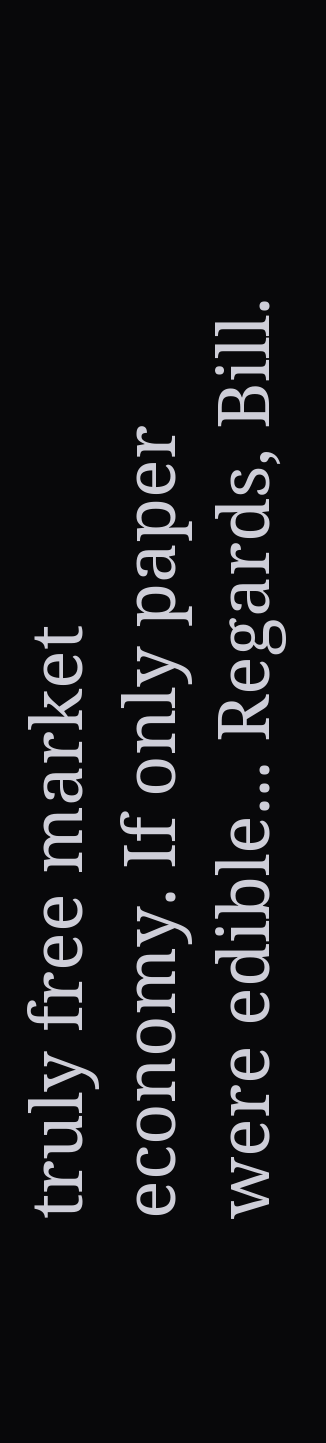truly free market economy. If only paper were edible... Regards, Bill.